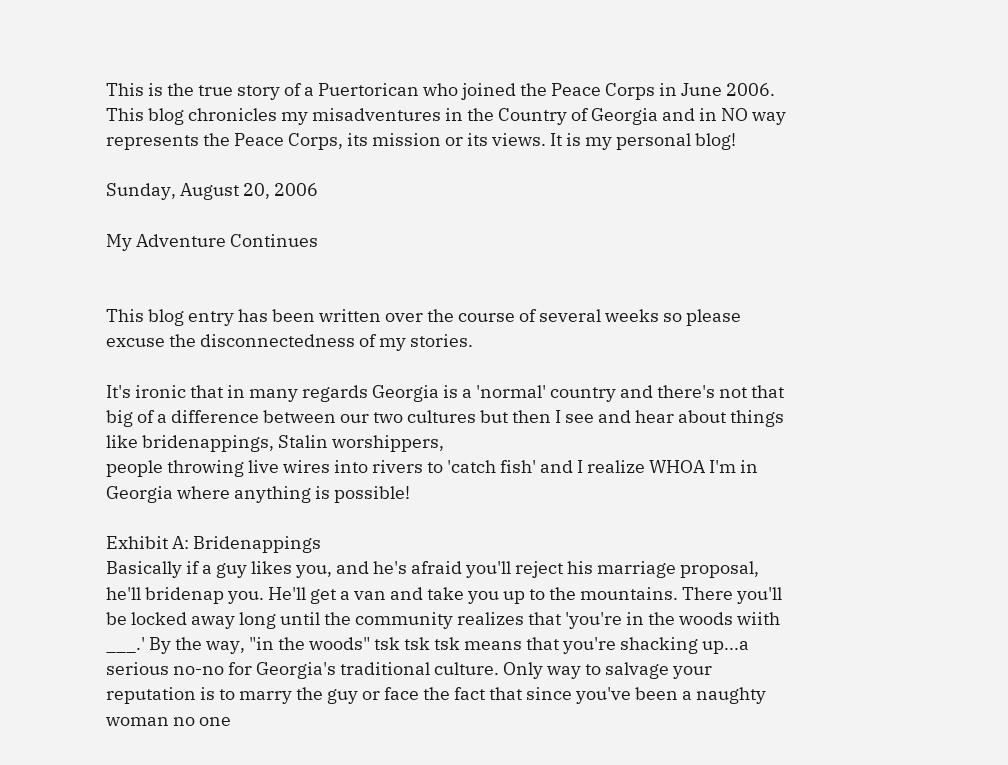This is the true story of a Puertorican who joined the Peace Corps in June 2006. This blog chronicles my misadventures in the Country of Georgia and in NO way represents the Peace Corps, its mission or its views. It is my personal blog!

Sunday, August 20, 2006

My Adventure Continues


This blog entry has been written over the course of several weeks so please excuse the disconnectedness of my stories.

It's ironic that in many regards Georgia is a 'normal' country and there's not that big of a difference between our two cultures but then I see and hear about things like bridenappings, Stalin worshippers,
people throwing live wires into rivers to 'catch fish' and I realize WHOA I'm in Georgia where anything is possible!

Exhibit A: Bridenappings
Basically if a guy likes you, and he's afraid you'll reject his marriage proposal, he'll bridenap you. He'll get a van and take you up to the mountains. There you'll be locked away long until the community realizes that 'you're in the woods wiith ___.' By the way, "in the woods" tsk tsk tsk means that you're shacking up...a serious no-no for Georgia's traditional culture. Only way to salvage your reputation is to marry the guy or face the fact that since you've been a naughty woman no one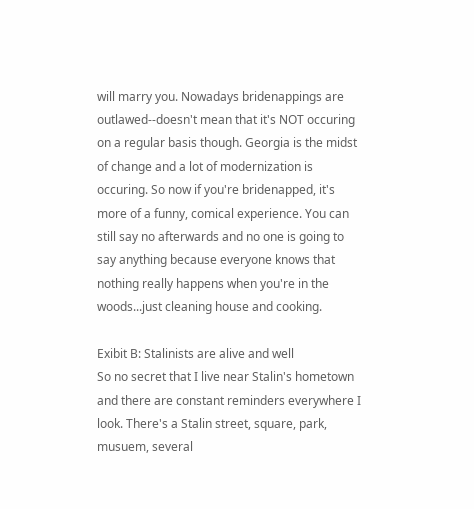will marry you. Nowadays bridenappings are outlawed--doesn't mean that it's NOT occuring on a regular basis though. Georgia is the midst of change and a lot of modernization is occuring. So now if you're bridenapped, it's more of a funny, comical experience. You can still say no afterwards and no one is going to say anything because everyone knows that nothing really happens when you're in the woods...just cleaning house and cooking.

Exibit B: Stalinists are alive and well
So no secret that I live near Stalin's hometown and there are constant reminders everywhere I look. There's a Stalin street, square, park, musuem, several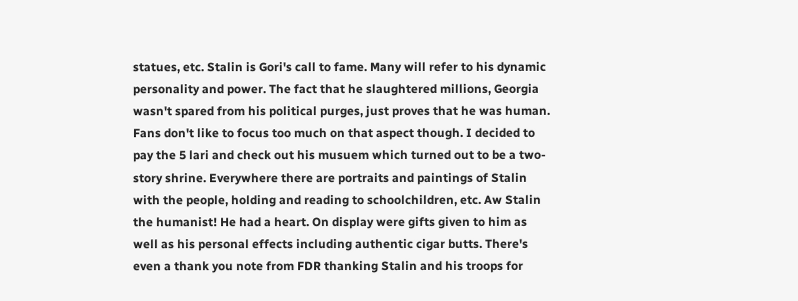statues, etc. Stalin is Gori's call to fame. Many will refer to his dynamic personality and power. The fact that he slaughtered millions, Georgia wasn't spared from his political purges, just proves that he was human. Fans don't like to focus too much on that aspect though. I decided to pay the 5 lari and check out his musuem which turned out to be a two-story shrine. Everywhere there are portraits and paintings of Stalin with the people, holding and reading to schoolchildren, etc. Aw Stalin the humanist! He had a heart. On display were gifts given to him as well as his personal effects including authentic cigar butts. There's even a thank you note from FDR thanking Stalin and his troops for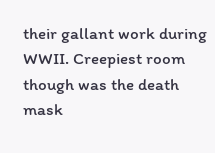their gallant work during WWII. Creepiest room though was the death mask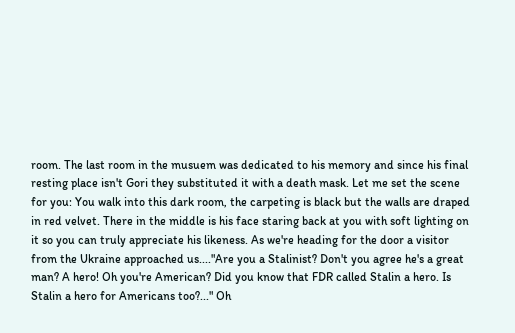room. The last room in the musuem was dedicated to his memory and since his final resting place isn't Gori they substituted it with a death mask. Let me set the scene for you: You walk into this dark room, the carpeting is black but the walls are draped in red velvet. There in the middle is his face staring back at you with soft lighting on it so you can truly appreciate his likeness. As we're heading for the door a visitor from the Ukraine approached us...."Are you a Stalinist? Don't you agree he's a great man? A hero! Oh you're American? Did you know that FDR called Stalin a hero. Is Stalin a hero for Americans too?..." Oh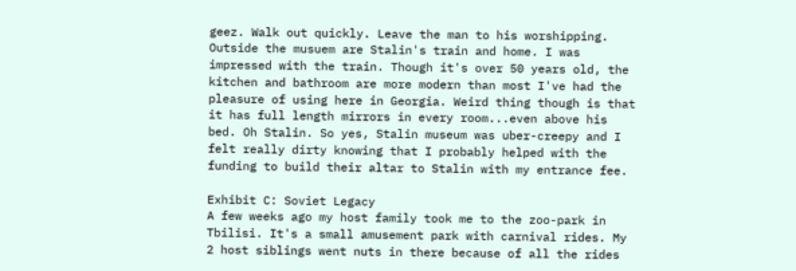geez. Walk out quickly. Leave the man to his worshipping. Outside the musuem are Stalin's train and home. I was impressed with the train. Though it's over 50 years old, the kitchen and bathroom are more modern than most I've had the pleasure of using here in Georgia. Weird thing though is that it has full length mirrors in every room...even above his bed. Oh Stalin. So yes, Stalin museum was uber-creepy and I felt really dirty knowing that I probably helped with the funding to build their altar to Stalin with my entrance fee.

Exhibit C: Soviet Legacy
A few weeks ago my host family took me to the zoo-park in Tbilisi. It's a small amusement park with carnival rides. My 2 host siblings went nuts in there because of all the rides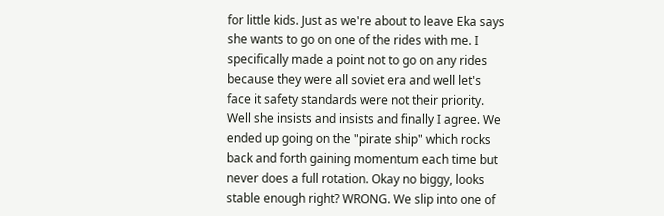for little kids. Just as we're about to leave Eka says she wants to go on one of the rides with me. I specifically made a point not to go on any rides because they were all soviet era and well let's face it safety standards were not their priority. Well she insists and insists and finally I agree. We ended up going on the "pirate ship" which rocks back and forth gaining momentum each time but never does a full rotation. Okay no biggy, looks stable enough right? WRONG. We slip into one of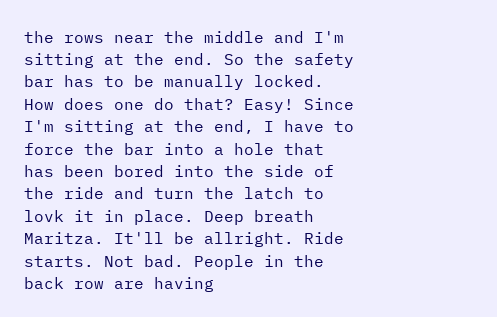the rows near the middle and I'm sitting at the end. So the safety bar has to be manually locked. How does one do that? Easy! Since I'm sitting at the end, I have to force the bar into a hole that has been bored into the side of the ride and turn the latch to lovk it in place. Deep breath Maritza. It'll be allright. Ride starts. Not bad. People in the back row are having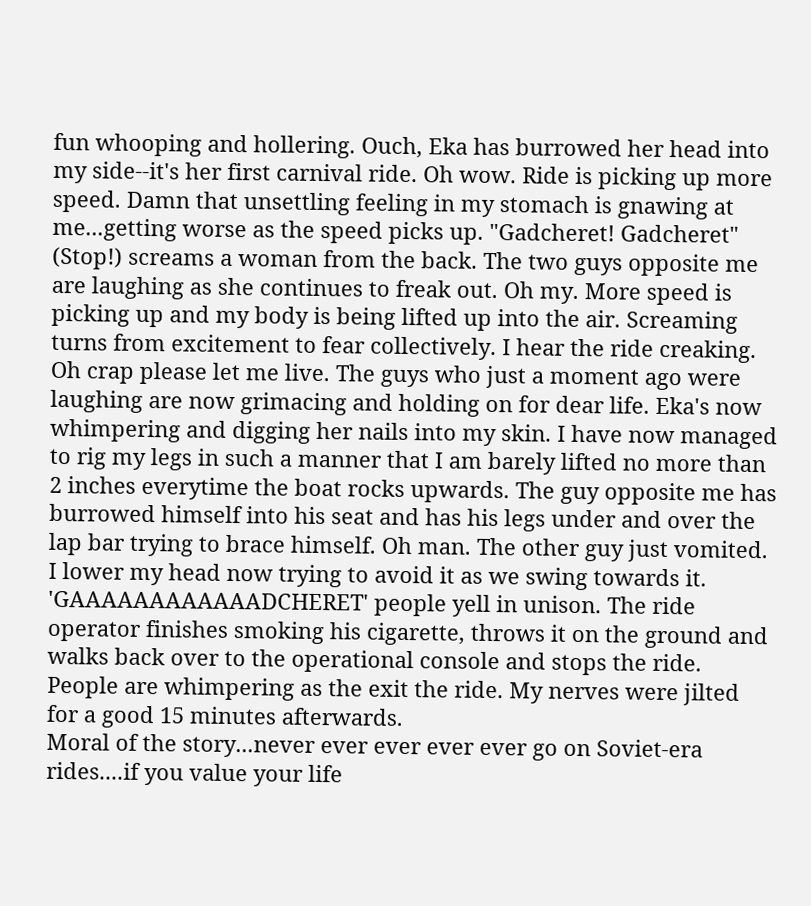fun whooping and hollering. Ouch, Eka has burrowed her head into my side--it's her first carnival ride. Oh wow. Ride is picking up more speed. Damn that unsettling feeling in my stomach is gnawing at me...getting worse as the speed picks up. "Gadcheret! Gadcheret" (Stop!) screams a woman from the back. The two guys opposite me are laughing as she continues to freak out. Oh my. More speed is picking up and my body is being lifted up into the air. Screaming turns from excitement to fear collectively. I hear the ride creaking. Oh crap please let me live. The guys who just a moment ago were laughing are now grimacing and holding on for dear life. Eka's now whimpering and digging her nails into my skin. I have now managed to rig my legs in such a manner that I am barely lifted no more than 2 inches everytime the boat rocks upwards. The guy opposite me has burrowed himself into his seat and has his legs under and over the lap bar trying to brace himself. Oh man. The other guy just vomited. I lower my head now trying to avoid it as we swing towards it. 'GAAAAAAAAAAAADCHERET' people yell in unison. The ride operator finishes smoking his cigarette, throws it on the ground and walks back over to the operational console and stops the ride. People are whimpering as the exit the ride. My nerves were jilted for a good 15 minutes afterwards.
Moral of the story...never ever ever ever ever go on Soviet-era rides....if you value your life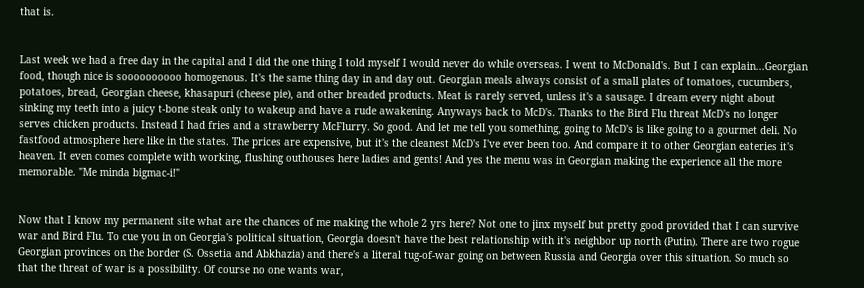that is.


Last week we had a free day in the capital and I did the one thing I told myself I would never do while overseas. I went to McDonald's. But I can explain...Georgian food, though nice is soooooooooo homogenous. It's the same thing day in and day out. Georgian meals always consist of a small plates of tomatoes, cucumbers, potatoes, bread, Georgian cheese, khasapuri (cheese pie), and other breaded products. Meat is rarely served, unless it's a sausage. I dream every night about sinking my teeth into a juicy t-bone steak only to wakeup and have a rude awakening. Anyways back to McD's. Thanks to the Bird Flu threat McD's no longer serves chicken products. Instead I had fries and a strawberry McFlurry. So good. And let me tell you something, going to McD's is like going to a gourmet deli. No fastfood atmosphere here like in the states. The prices are expensive, but it's the cleanest McD's I've ever been too. And compare it to other Georgian eateries it's heaven. It even comes complete with working, flushing outhouses here ladies and gents! And yes the menu was in Georgian making the experience all the more memorable. "Me minda bigmac-i!"


Now that I know my permanent site what are the chances of me making the whole 2 yrs here? Not one to jinx myself but pretty good provided that I can survive war and Bird Flu. To cue you in on Georgia's political situation, Georgia doesn't have the best relationship with it's neighbor up north (Putin). There are two rogue Georgian provinces on the border (S. Ossetia and Abkhazia) and there's a literal tug-of-war going on between Russia and Georgia over this situation. So much so that the threat of war is a possibility. Of course no one wants war,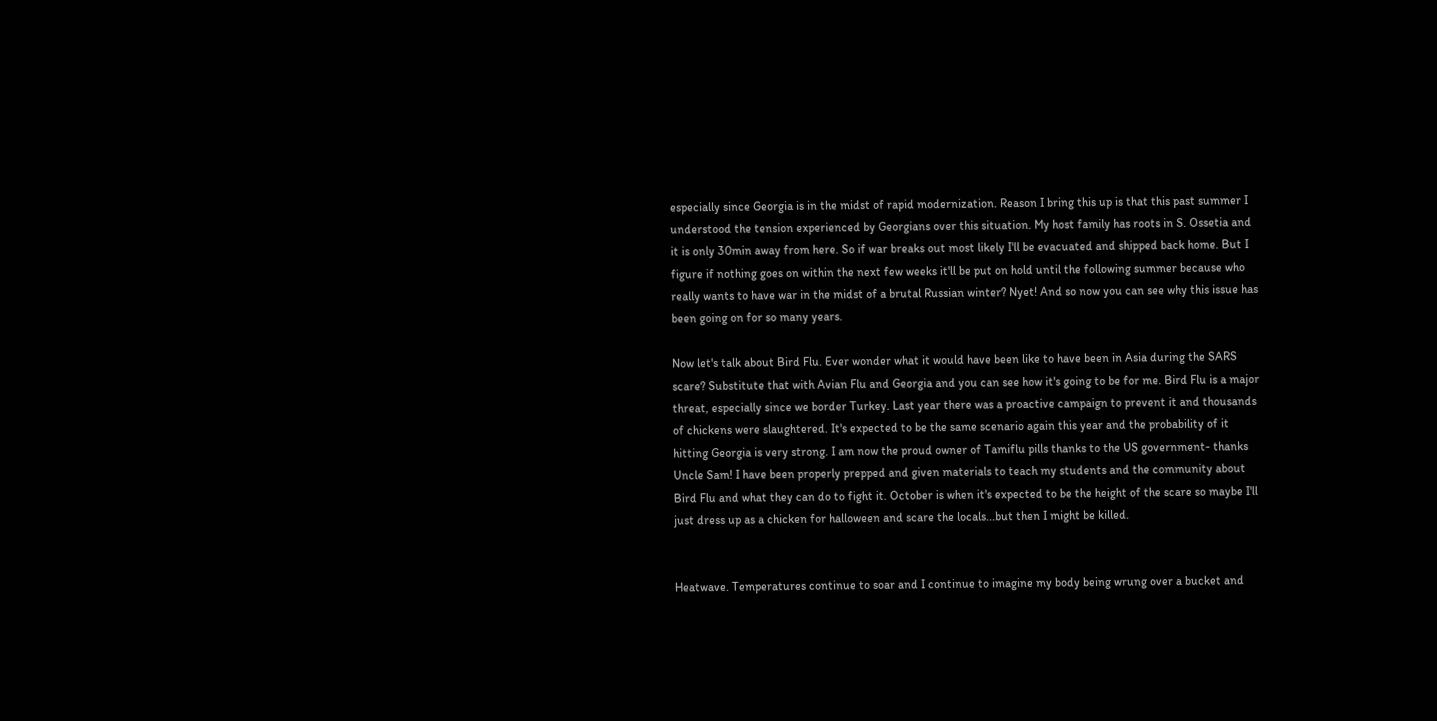especially since Georgia is in the midst of rapid modernization. Reason I bring this up is that this past summer I understood the tension experienced by Georgians over this situation. My host family has roots in S. Ossetia and it is only 30min away from here. So if war breaks out most likely I'll be evacuated and shipped back home. But I figure if nothing goes on within the next few weeks it'll be put on hold until the following summer because who really wants to have war in the midst of a brutal Russian winter? Nyet! And so now you can see why this issue has been going on for so many years.

Now let's talk about Bird Flu. Ever wonder what it would have been like to have been in Asia during the SARS scare? Substitute that with Avian Flu and Georgia and you can see how it's going to be for me. Bird Flu is a major threat, especially since we border Turkey. Last year there was a proactive campaign to prevent it and thousands of chickens were slaughtered. It's expected to be the same scenario again this year and the probability of it hitting Georgia is very strong. I am now the proud owner of Tamiflu pills thanks to the US government- thanks Uncle Sam! I have been properly prepped and given materials to teach my students and the community about Bird Flu and what they can do to fight it. October is when it's expected to be the height of the scare so maybe I'll just dress up as a chicken for halloween and scare the locals...but then I might be killed.


Heatwave. Temperatures continue to soar and I continue to imagine my body being wrung over a bucket and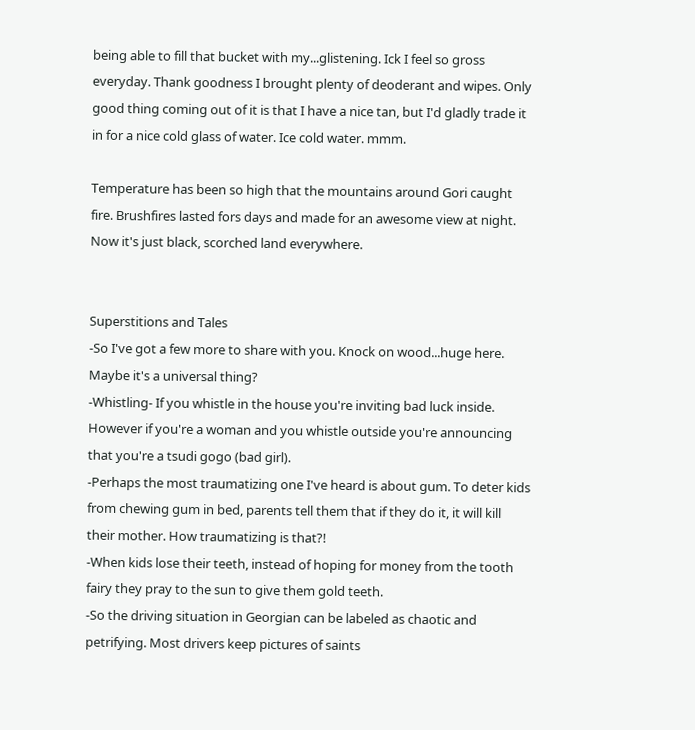being able to fill that bucket with my...glistening. Ick I feel so gross everyday. Thank goodness I brought plenty of deoderant and wipes. Only good thing coming out of it is that I have a nice tan, but I'd gladly trade it in for a nice cold glass of water. Ice cold water. mmm.

Temperature has been so high that the mountains around Gori caught fire. Brushfires lasted fors days and made for an awesome view at night. Now it's just black, scorched land everywhere.


Superstitions and Tales
-So I've got a few more to share with you. Knock on wood...huge here. Maybe it's a universal thing?
-Whistling- If you whistle in the house you're inviting bad luck inside. However if you're a woman and you whistle outside you're announcing that you're a tsudi gogo (bad girl).
-Perhaps the most traumatizing one I've heard is about gum. To deter kids from chewing gum in bed, parents tell them that if they do it, it will kill their mother. How traumatizing is that?!
-When kids lose their teeth, instead of hoping for money from the tooth fairy they pray to the sun to give them gold teeth.
-So the driving situation in Georgian can be labeled as chaotic and petrifying. Most drivers keep pictures of saints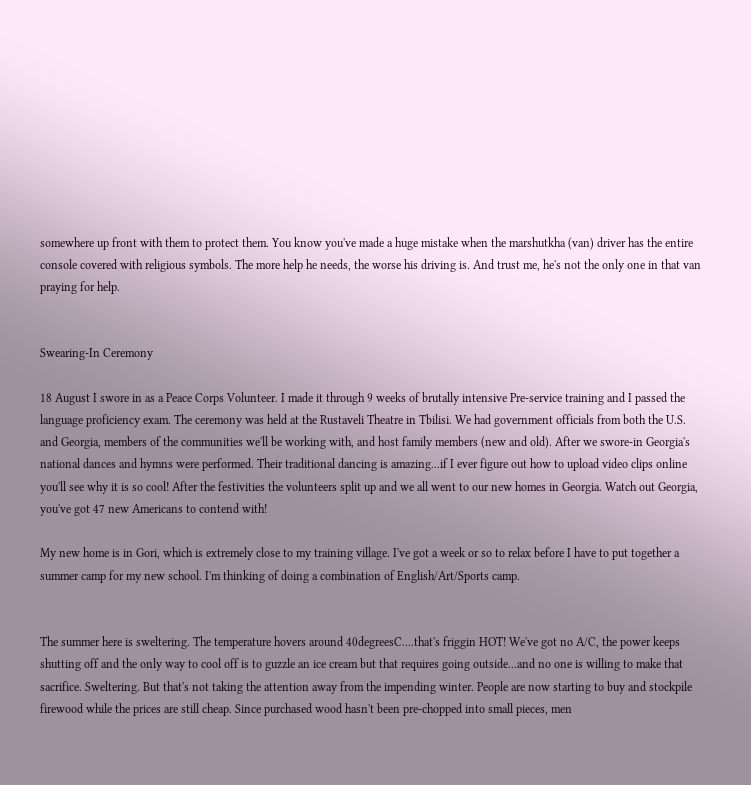somewhere up front with them to protect them. You know you've made a huge mistake when the marshutkha (van) driver has the entire console covered with religious symbols. The more help he needs, the worse his driving is. And trust me, he's not the only one in that van praying for help.


Swearing-In Ceremony

18 August I swore in as a Peace Corps Volunteer. I made it through 9 weeks of brutally intensive Pre-service training and I passed the language proficiency exam. The ceremony was held at the Rustaveli Theatre in Tbilisi. We had government officials from both the U.S. and Georgia, members of the communities we'll be working with, and host family members (new and old). After we swore-in Georgia's national dances and hymns were performed. Their traditional dancing is amazing...if I ever figure out how to upload video clips online you'll see why it is so cool! After the festivities the volunteers split up and we all went to our new homes in Georgia. Watch out Georgia, you've got 47 new Americans to contend with!

My new home is in Gori, which is extremely close to my training village. I've got a week or so to relax before I have to put together a summer camp for my new school. I'm thinking of doing a combination of English/Art/Sports camp.


The summer here is sweltering. The temperature hovers around 40degreesC....that's friggin HOT! We've got no A/C, the power keeps shutting off and the only way to cool off is to guzzle an ice cream but that requires going outside...and no one is willing to make that sacrifice. Sweltering. But that's not taking the attention away from the impending winter. People are now starting to buy and stockpile firewood while the prices are still cheap. Since purchased wood hasn't been pre-chopped into small pieces, men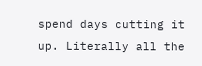spend days cutting it up. Literally all the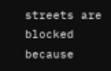streets are blocked because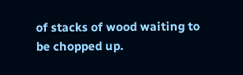of stacks of wood waiting to be chopped up.